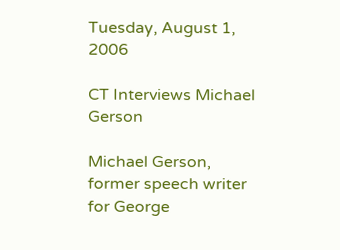Tuesday, August 1, 2006

CT Interviews Michael Gerson

Michael Gerson, former speech writer for George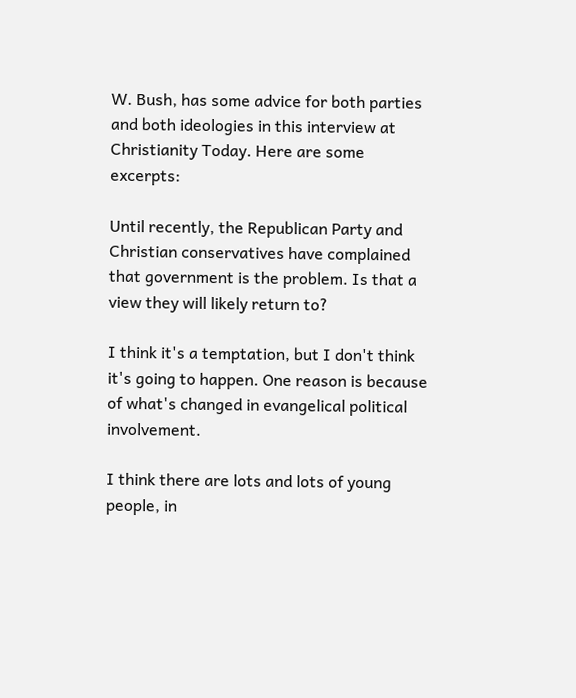W. Bush, has some advice for both parties and both ideologies in this interview at Christianity Today. Here are some excerpts:

Until recently, the Republican Party and Christian conservatives have complained that government is the problem. Is that a view they will likely return to?

I think it's a temptation, but I don't think it's going to happen. One reason is because of what's changed in evangelical political involvement.

I think there are lots and lots of young people, in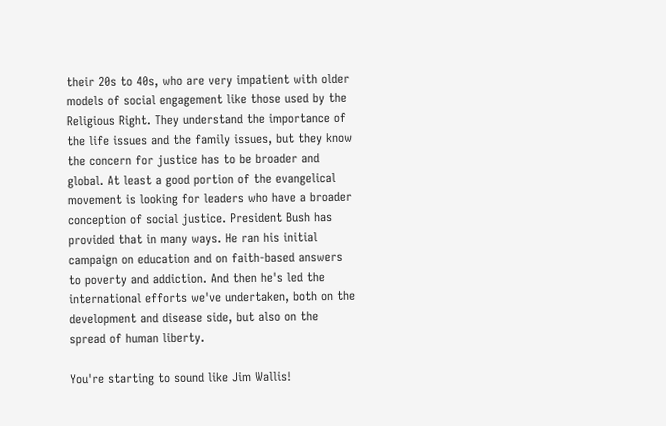their 20s to 40s, who are very impatient with older models of social engagement like those used by the Religious Right. They understand the importance of the life issues and the family issues, but they know the concern for justice has to be broader and global. At least a good portion of the evangelical movement is looking for leaders who have a broader conception of social justice. President Bush has provided that in many ways. He ran his initial campaign on education and on faith-based answers to poverty and addiction. And then he's led the international efforts we've undertaken, both on the development and disease side, but also on the spread of human liberty.

You're starting to sound like Jim Wallis!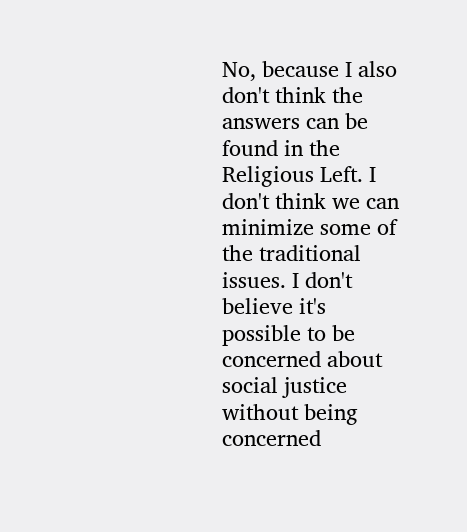No, because I also don't think the answers can be found in the Religious Left. I don't think we can minimize some of the traditional issues. I don't believe it's possible to be concerned about social justice without being concerned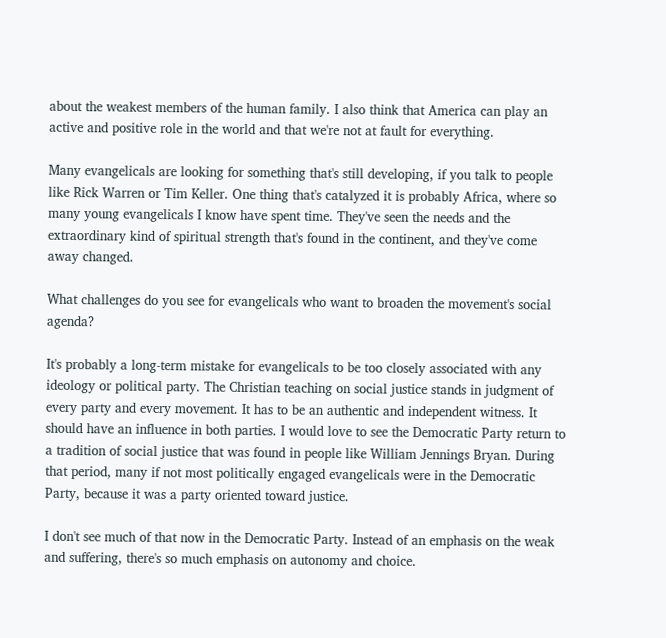about the weakest members of the human family. I also think that America can play an active and positive role in the world and that we're not at fault for everything.

Many evangelicals are looking for something that's still developing, if you talk to people like Rick Warren or Tim Keller. One thing that's catalyzed it is probably Africa, where so many young evangelicals I know have spent time. They've seen the needs and the extraordinary kind of spiritual strength that's found in the continent, and they've come away changed.

What challenges do you see for evangelicals who want to broaden the movement's social agenda?

It's probably a long-term mistake for evangelicals to be too closely associated with any ideology or political party. The Christian teaching on social justice stands in judgment of every party and every movement. It has to be an authentic and independent witness. It should have an influence in both parties. I would love to see the Democratic Party return to a tradition of social justice that was found in people like William Jennings Bryan. During that period, many if not most politically engaged evangelicals were in the Democratic Party, because it was a party oriented toward justice.

I don't see much of that now in the Democratic Party. Instead of an emphasis on the weak and suffering, there's so much emphasis on autonomy and choice.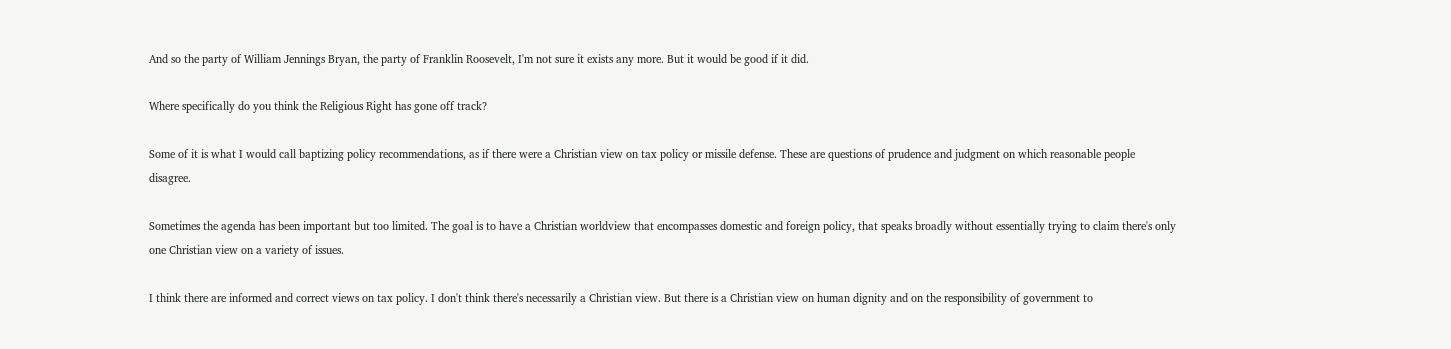And so the party of William Jennings Bryan, the party of Franklin Roosevelt, I'm not sure it exists any more. But it would be good if it did.

Where specifically do you think the Religious Right has gone off track?

Some of it is what I would call baptizing policy recommendations, as if there were a Christian view on tax policy or missile defense. These are questions of prudence and judgment on which reasonable people disagree.

Sometimes the agenda has been important but too limited. The goal is to have a Christian worldview that encompasses domestic and foreign policy, that speaks broadly without essentially trying to claim there's only one Christian view on a variety of issues.

I think there are informed and correct views on tax policy. I don't think there's necessarily a Christian view. But there is a Christian view on human dignity and on the responsibility of government to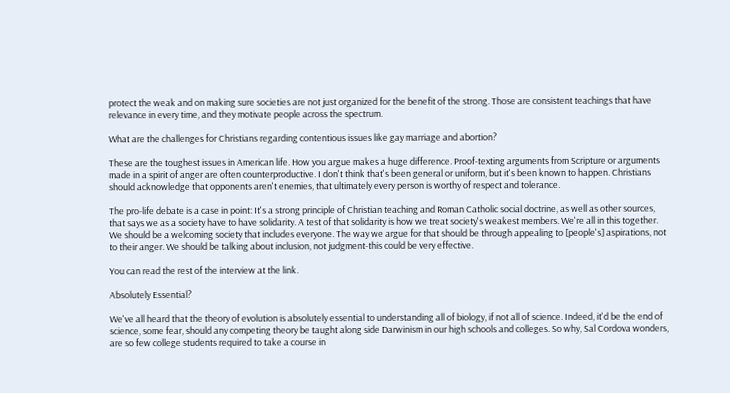protect the weak and on making sure societies are not just organized for the benefit of the strong. Those are consistent teachings that have relevance in every time, and they motivate people across the spectrum.

What are the challenges for Christians regarding contentious issues like gay marriage and abortion?

These are the toughest issues in American life. How you argue makes a huge difference. Proof-texting arguments from Scripture or arguments made in a spirit of anger are often counterproductive. I don't think that's been general or uniform, but it's been known to happen. Christians should acknowledge that opponents aren't enemies, that ultimately every person is worthy of respect and tolerance.

The pro-life debate is a case in point: It's a strong principle of Christian teaching and Roman Catholic social doctrine, as well as other sources, that says we as a society have to have solidarity. A test of that solidarity is how we treat society's weakest members. We're all in this together. We should be a welcoming society that includes everyone. The way we argue for that should be through appealing to [people's] aspirations, not to their anger. We should be talking about inclusion, not judgment-this could be very effective.

You can read the rest of the interview at the link.

Absolutely Essential?

We've all heard that the theory of evolution is absolutely essential to understanding all of biology, if not all of science. Indeed, it'd be the end of science, some fear, should any competing theory be taught along side Darwinism in our high schools and colleges. So why, Sal Cordova wonders, are so few college students required to take a course in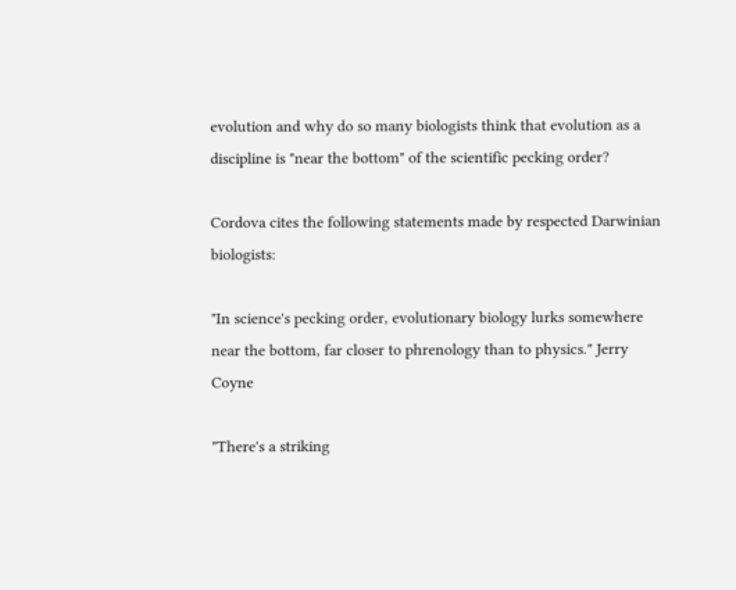evolution and why do so many biologists think that evolution as a discipline is "near the bottom" of the scientific pecking order?

Cordova cites the following statements made by respected Darwinian biologists:

"In science's pecking order, evolutionary biology lurks somewhere near the bottom, far closer to phrenology than to physics." Jerry Coyne

"There's a striking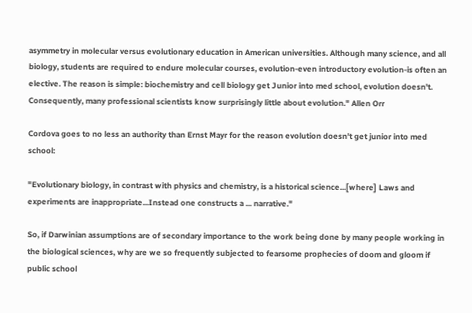asymmetry in molecular versus evolutionary education in American universities. Although many science, and all biology, students are required to endure molecular courses, evolution-even introductory evolution-is often an elective. The reason is simple: biochemistry and cell biology get Junior into med school, evolution doesn't. Consequently, many professional scientists know surprisingly little about evolution." Allen Orr

Cordova goes to no less an authority than Ernst Mayr for the reason evolution doesn't get junior into med school:

"Evolutionary biology, in contrast with physics and chemistry, is a historical science...[where] Laws and experiments are inappropriate...Instead one constructs a ... narrative."

So, if Darwinian assumptions are of secondary importance to the work being done by many people working in the biological sciences, why are we so frequently subjected to fearsome prophecies of doom and gloom if public school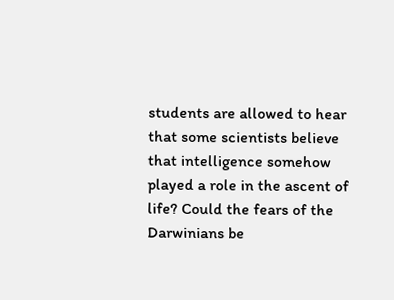students are allowed to hear that some scientists believe that intelligence somehow played a role in the ascent of life? Could the fears of the Darwinians be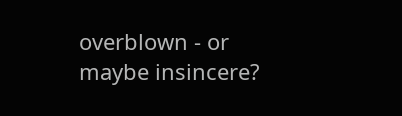overblown - or maybe insincere?